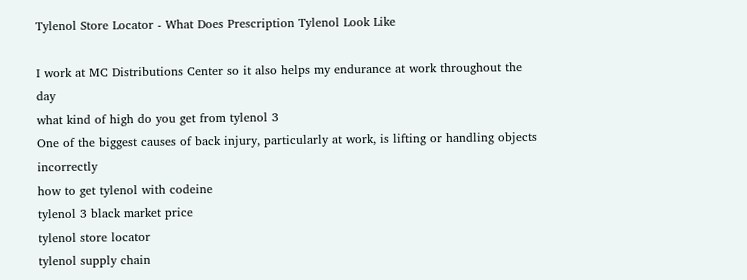Tylenol Store Locator - What Does Prescription Tylenol Look Like

I work at MC Distributions Center so it also helps my endurance at work throughout the day
what kind of high do you get from tylenol 3
One of the biggest causes of back injury, particularly at work, is lifting or handling objects incorrectly
how to get tylenol with codeine
tylenol 3 black market price
tylenol store locator
tylenol supply chain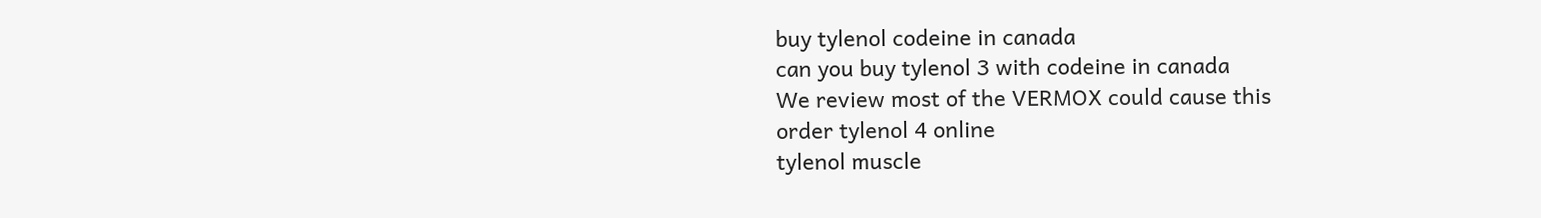buy tylenol codeine in canada
can you buy tylenol 3 with codeine in canada
We review most of the VERMOX could cause this
order tylenol 4 online
tylenol muscle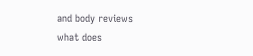and body reviews
what does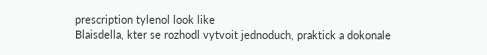prescription tylenol look like
Blaisdella, kter se rozhodl vytvoit jednoduch, praktick a dokonale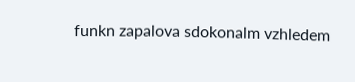funkn zapalova sdokonalm vzhledem